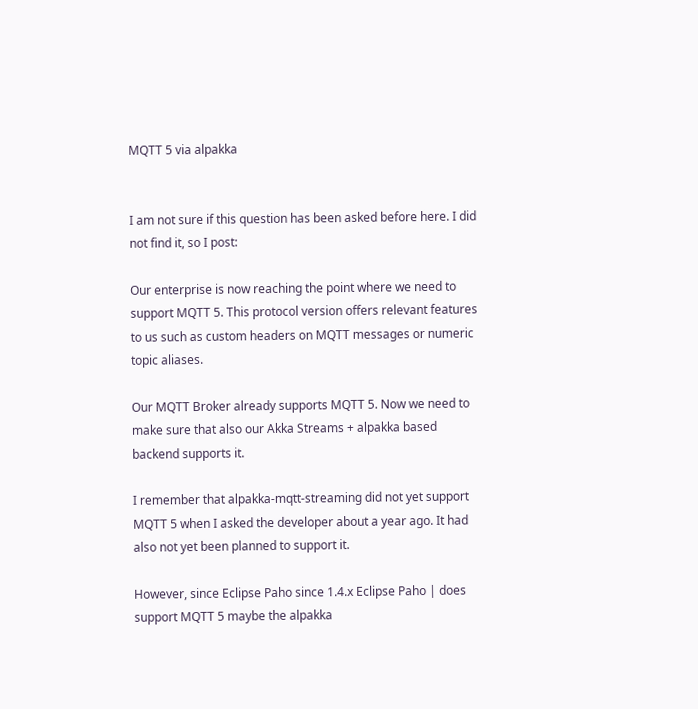MQTT 5 via alpakka


I am not sure if this question has been asked before here. I did not find it, so I post:

Our enterprise is now reaching the point where we need to support MQTT 5. This protocol version offers relevant features to us such as custom headers on MQTT messages or numeric topic aliases.

Our MQTT Broker already supports MQTT 5. Now we need to make sure that also our Akka Streams + alpakka based backend supports it.

I remember that alpakka-mqtt-streaming did not yet support MQTT 5 when I asked the developer about a year ago. It had also not yet been planned to support it.

However, since Eclipse Paho since 1.4.x Eclipse Paho | does support MQTT 5 maybe the alpakka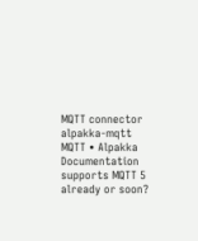MQTT connector alpakka-mqtt MQTT • Alpakka Documentation supports MQTT 5 already or soon?